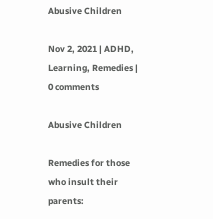Abusive Children

Nov 2, 2021 | ADHD, Learning, Remedies | 0 comments

Abusive Children

Remedies for those who insult their parents: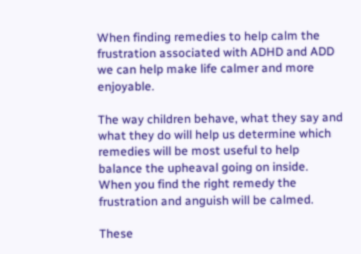When finding remedies to help calm the frustration associated with ADHD and ADD we can help make life calmer and more enjoyable.

The way children behave, what they say and what they do will help us determine which remedies will be most useful to help balance the upheaval going on inside. When you find the right remedy the frustration and anguish will be calmed.

These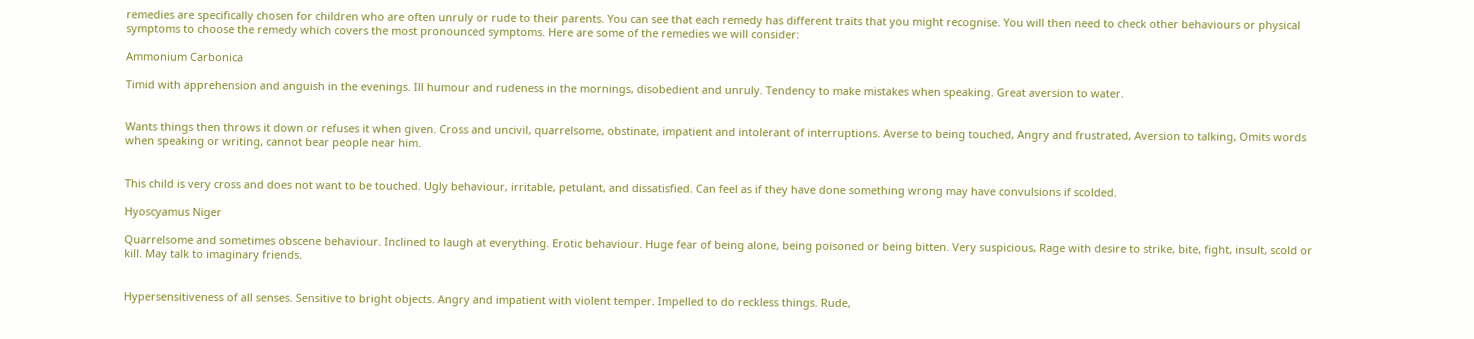remedies are specifically chosen for children who are often unruly or rude to their parents. You can see that each remedy has different traits that you might recognise. You will then need to check other behaviours or physical symptoms to choose the remedy which covers the most pronounced symptoms. Here are some of the remedies we will consider:

Ammonium Carbonica

Timid with apprehension and anguish in the evenings. Ill humour and rudeness in the mornings, disobedient and unruly. Tendency to make mistakes when speaking. Great aversion to water.


Wants things then throws it down or refuses it when given. Cross and uncivil, quarrelsome, obstinate, impatient and intolerant of interruptions. Averse to being touched, Angry and frustrated, Aversion to talking, Omits words when speaking or writing, cannot bear people near him.


This child is very cross and does not want to be touched. Ugly behaviour, irritable, petulant, and dissatisfied. Can feel as if they have done something wrong may have convulsions if scolded.

Hyoscyamus Niger

Quarrelsome and sometimes obscene behaviour. Inclined to laugh at everything. Erotic behaviour. Huge fear of being alone, being poisoned or being bitten. Very suspicious, Rage with desire to strike, bite, fight, insult, scold or kill. May talk to imaginary friends.


Hypersensitiveness of all senses. Sensitive to bright objects. Angry and impatient with violent temper. Impelled to do reckless things. Rude,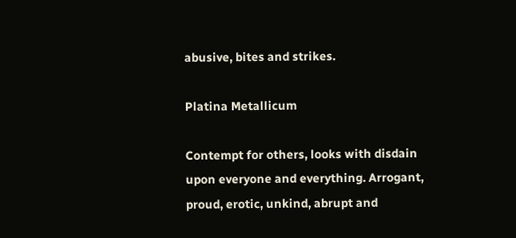abusive, bites and strikes.

Platina Metallicum

Contempt for others, looks with disdain upon everyone and everything. Arrogant, proud, erotic, unkind, abrupt and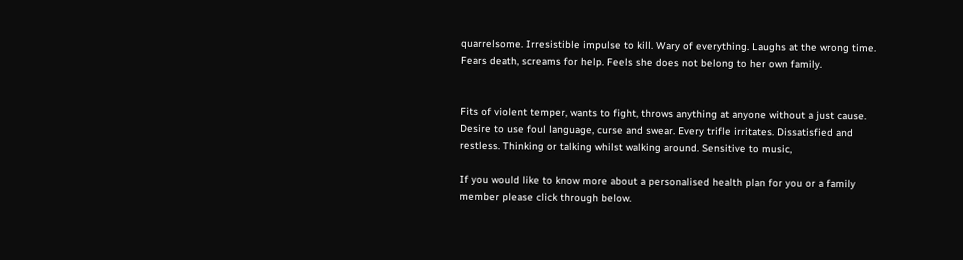quarrelsome. Irresistible impulse to kill. Wary of everything. Laughs at the wrong time. Fears death, screams for help. Feels she does not belong to her own family.


Fits of violent temper, wants to fight, throws anything at anyone without a just cause. Desire to use foul language, curse and swear. Every trifle irritates. Dissatisfied and restless. Thinking or talking whilst walking around. Sensitive to music,

If you would like to know more about a personalised health plan for you or a family member please click through below.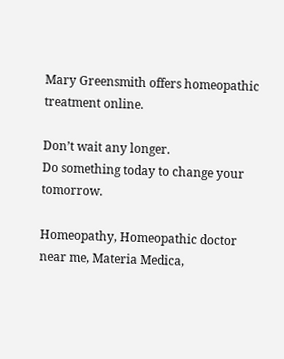Mary Greensmith offers homeopathic treatment online.

Don’t wait any longer.
Do something today to change your tomorrow.

Homeopathy, Homeopathic doctor near me, Materia Medica,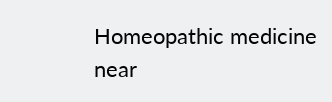Homeopathic medicine near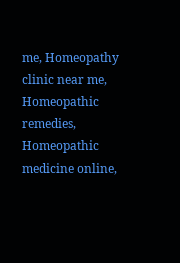me, Homeopathy clinic near me, Homeopathic remedies, Homeopathic medicine online,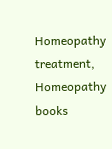Homeopathy treatment, Homeopathy books